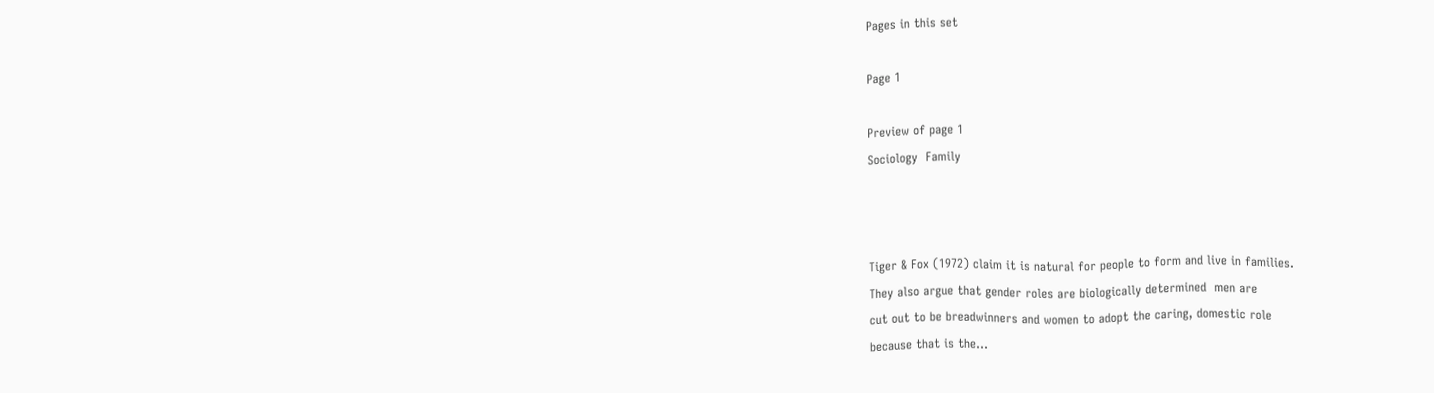Pages in this set

Page 1

Preview of page 1
Sociology  Family



Tiger & Fox (1972) claim it is natural for people to form and live in families.
They also argue that gender roles are biologically determined  men are
cut out to be breadwinners and women to adopt the caring, domestic role
because that is the…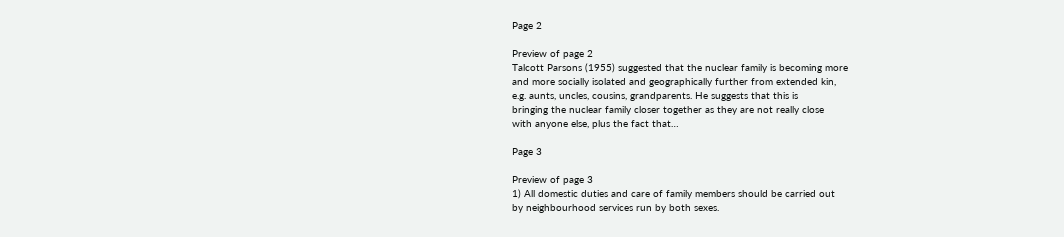Page 2

Preview of page 2
Talcott Parsons (1955) suggested that the nuclear family is becoming more
and more socially isolated and geographically further from extended kin,
e.g. aunts, uncles, cousins, grandparents. He suggests that this is
bringing the nuclear family closer together as they are not really close
with anyone else, plus the fact that…

Page 3

Preview of page 3
1) All domestic duties and care of family members should be carried out
by neighbourhood services run by both sexes.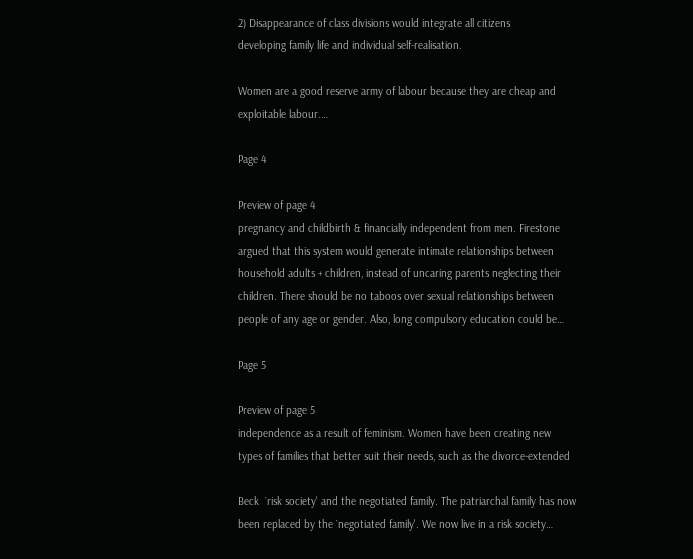2) Disappearance of class divisions would integrate all citizens
developing family life and individual self-realisation.

Women are a good reserve army of labour because they are cheap and
exploitable labour.…

Page 4

Preview of page 4
pregnancy and childbirth & financially independent from men. Firestone
argued that this system would generate intimate relationships between
household adults + children, instead of uncaring parents neglecting their
children. There should be no taboos over sexual relationships between
people of any age or gender. Also, long compulsory education could be…

Page 5

Preview of page 5
independence as a result of feminism. Women have been creating new
types of families that better suit their needs, such as the divorce-extended

Beck  `risk society' and the negotiated family. The patriarchal family has now
been replaced by the `negotiated family'. We now live in a risk society…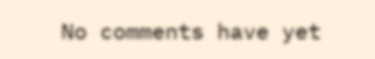No comments have yet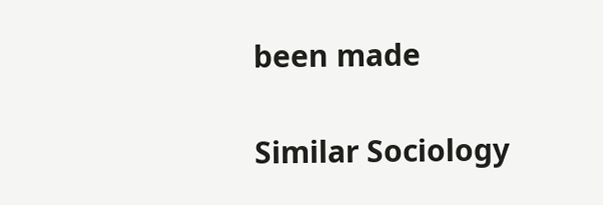been made

Similar Sociology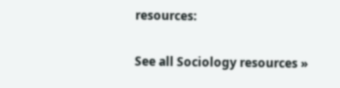resources:

See all Sociology resources »